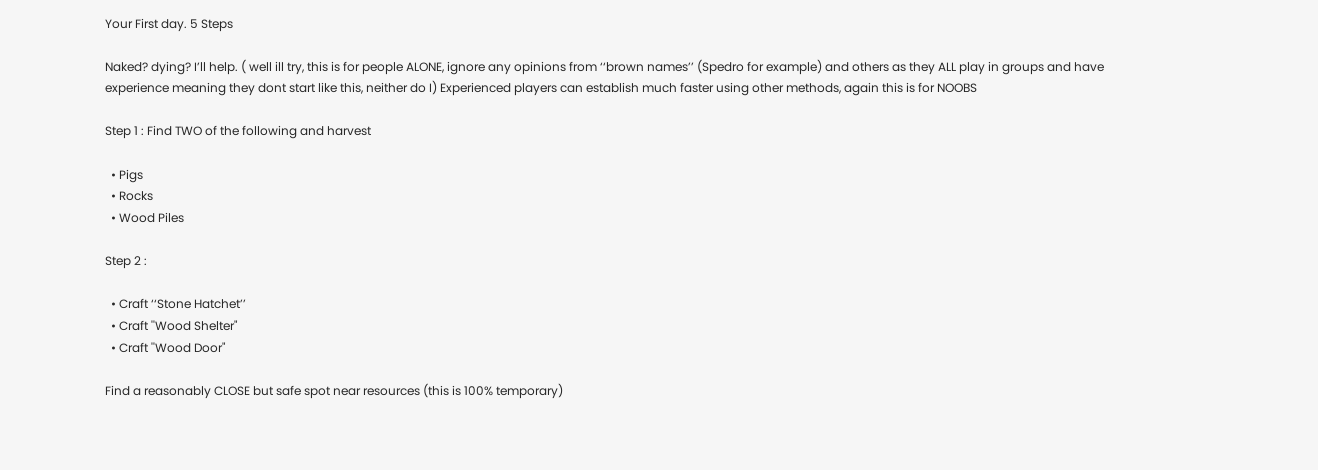Your First day. 5 Steps

Naked? dying? I’ll help. ( well ill try, this is for people ALONE, ignore any opinions from ‘‘brown names’’ (Spedro for example) and others as they ALL play in groups and have experience meaning they dont start like this, neither do I) Experienced players can establish much faster using other methods, again this is for NOOBS

Step 1 : Find TWO of the following and harvest

  • Pigs
  • Rocks
  • Wood Piles

Step 2 :

  • Craft ‘‘Stone Hatchet’’
  • Craft ''Wood Shelter"
  • Craft ''Wood Door"

Find a reasonably CLOSE but safe spot near resources (this is 100% temporary)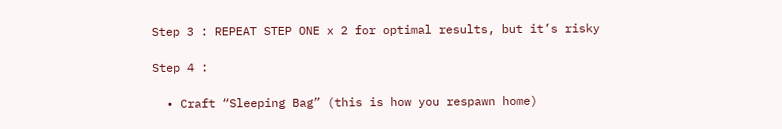Step 3 : REPEAT STEP ONE x 2 for optimal results, but it’s risky

Step 4 :

  • Craft “Sleeping Bag” (this is how you respawn home)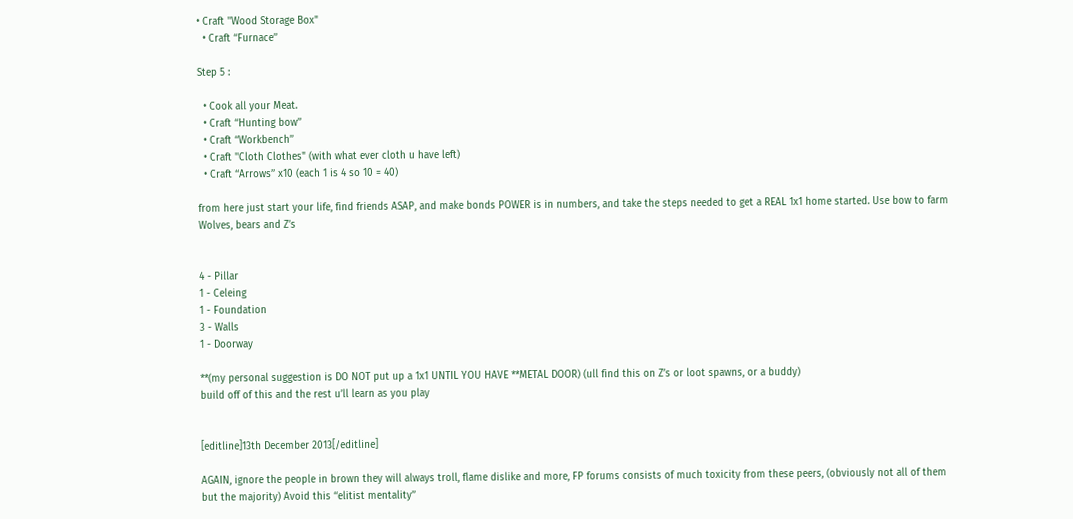• Craft ''Wood Storage Box"
  • Craft ‘‘Furnace’’

Step 5 :

  • Cook all your Meat.
  • Craft ‘‘Hunting bow’’
  • Craft ‘‘Workbench’’
  • Craft ''Cloth Clothes" (with what ever cloth u have left)
  • Craft ‘‘Arrows’’ x10 (each 1 is 4 so 10 = 40)

from here just start your life, find friends ASAP, and make bonds POWER is in numbers, and take the steps needed to get a REAL 1x1 home started. Use bow to farm Wolves, bears and Z’s


4 - Pillar
1 - Celeing
1 - Foundation
3 - Walls
1 - Doorway

**(my personal suggestion is DO NOT put up a 1x1 UNTIL YOU HAVE **METAL DOOR) (ull find this on Z’s or loot spawns, or a buddy)
build off of this and the rest u’ll learn as you play


[editline]13th December 2013[/editline]

AGAIN, ignore the people in brown they will always troll, flame dislike and more, FP forums consists of much toxicity from these peers, (obviously not all of them but the majority) Avoid this ‘‘elitist mentality’’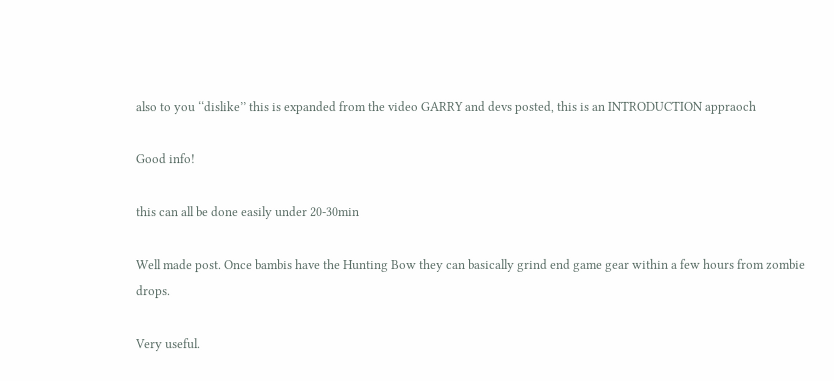also to you ‘‘dislike’’ this is expanded from the video GARRY and devs posted, this is an INTRODUCTION appraoch

Good info!

this can all be done easily under 20-30min

Well made post. Once bambis have the Hunting Bow they can basically grind end game gear within a few hours from zombie drops.

Very useful.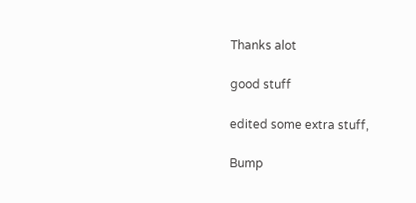Thanks alot

good stuff

edited some extra stuff,

Bump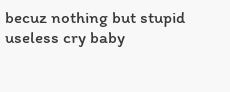becuz nothing but stupid useless cry baby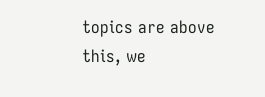topics are above this, we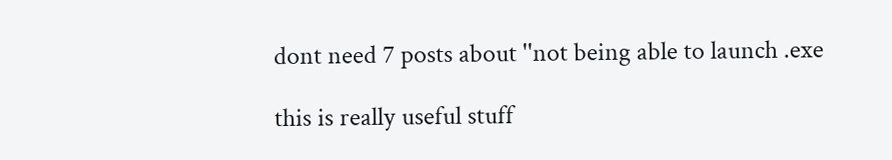dont need 7 posts about ''not being able to launch .exe

this is really useful stuff